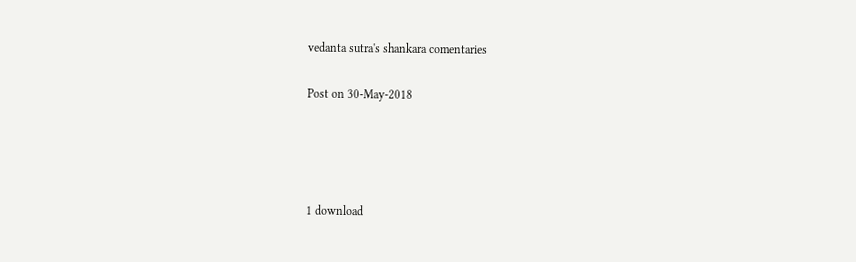vedanta sutra's shankara comentaries

Post on 30-May-2018




1 download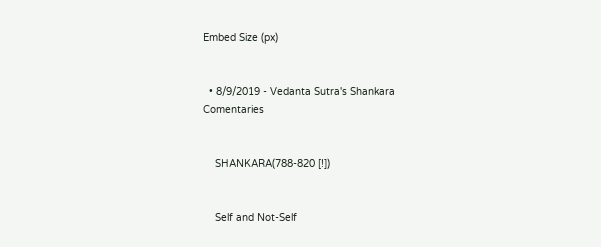Embed Size (px)


  • 8/9/2019 - Vedanta Sutra's Shankara Comentaries


    SHANKARA(788-820 [!])


    Self and Not-Self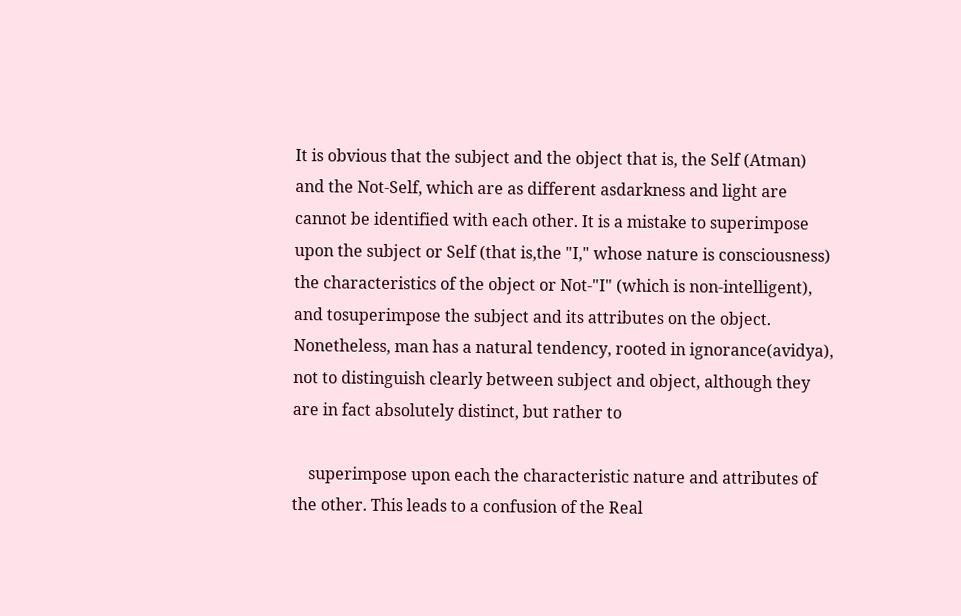It is obvious that the subject and the object that is, the Self (Atman) and the Not-Self, which are as different asdarkness and light are cannot be identified with each other. It is a mistake to superimpose upon the subject or Self (that is,the "I," whose nature is consciousness) the characteristics of the object or Not-"I" (which is non-intelligent), and tosuperimpose the subject and its attributes on the object. Nonetheless, man has a natural tendency, rooted in ignorance(avidya), not to distinguish clearly between subject and object, although they are in fact absolutely distinct, but rather to

    superimpose upon each the characteristic nature and attributes of the other. This leads to a confusion of the Real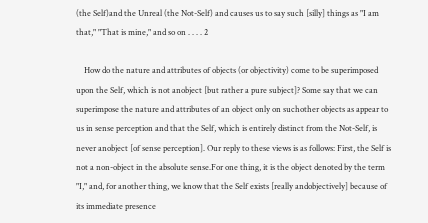(the Self)and the Unreal (the Not-Self) and causes us to say such [silly] things as "I am that," "That is mine," and so on . . . . 2

    How do the nature and attributes of objects (or objectivity) come to be superimposed upon the Self, which is not anobject [but rather a pure subject]? Some say that we can superimpose the nature and attributes of an object only on suchother objects as appear to us in sense perception and that the Self, which is entirely distinct from the Not-Self, is never anobject [of sense perception]. Our reply to these views is as follows: First, the Self is not a non-object in the absolute sense.For one thing, it is the object denoted by the term "I," and, for another thing, we know that the Self exists [really andobjectively] because of its immediate presence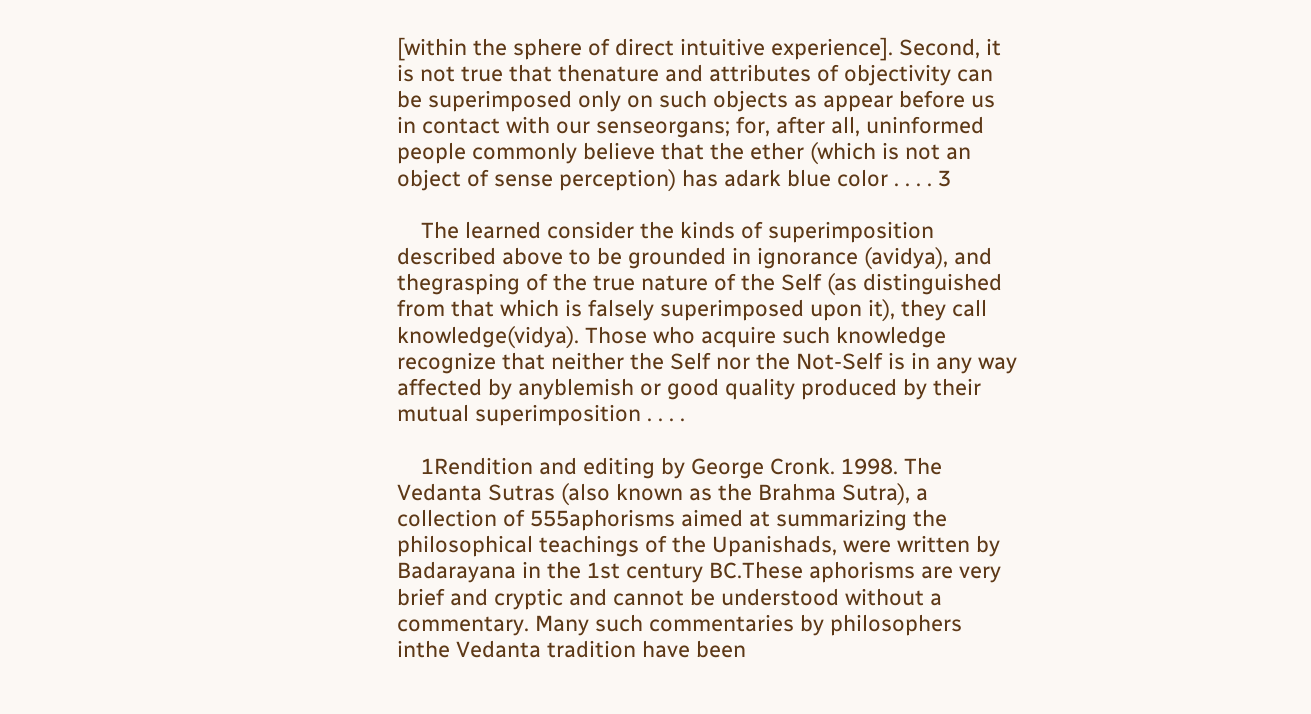[within the sphere of direct intuitive experience]. Second, it is not true that thenature and attributes of objectivity can be superimposed only on such objects as appear before us in contact with our senseorgans; for, after all, uninformed people commonly believe that the ether (which is not an object of sense perception) has adark blue color . . . . 3

    The learned consider the kinds of superimposition described above to be grounded in ignorance (avidya), and thegrasping of the true nature of the Self (as distinguished from that which is falsely superimposed upon it), they call knowledge(vidya). Those who acquire such knowledge recognize that neither the Self nor the Not-Self is in any way affected by anyblemish or good quality produced by their mutual superimposition . . . .

    1Rendition and editing by George Cronk. 1998. The Vedanta Sutras (also known as the Brahma Sutra), a collection of 555aphorisms aimed at summarizing the philosophical teachings of the Upanishads, were written by Badarayana in the 1st century BC.These aphorisms are very brief and cryptic and cannot be understood without a commentary. Many such commentaries by philosophers inthe Vedanta tradition have been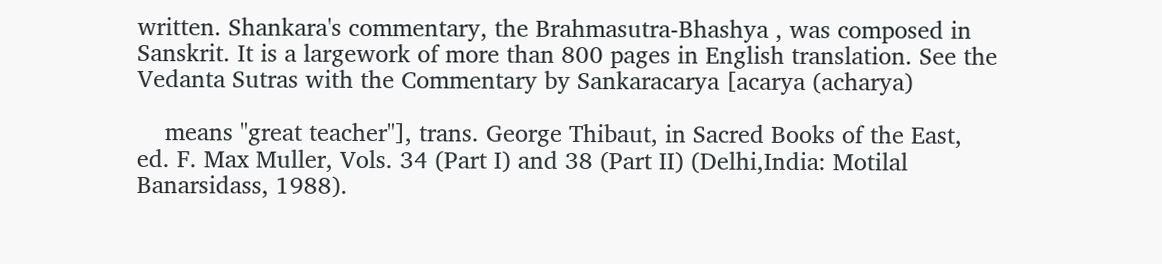written. Shankara's commentary, the Brahmasutra-Bhashya , was composed in Sanskrit. It is a largework of more than 800 pages in English translation. See the Vedanta Sutras with the Commentary by Sankaracarya [acarya (acharya)

    means "great teacher"], trans. George Thibaut, in Sacred Books of the East, ed. F. Max Muller, Vols. 34 (Part I) and 38 (Part II) (Delhi,India: Motilal Banarsidass, 1988).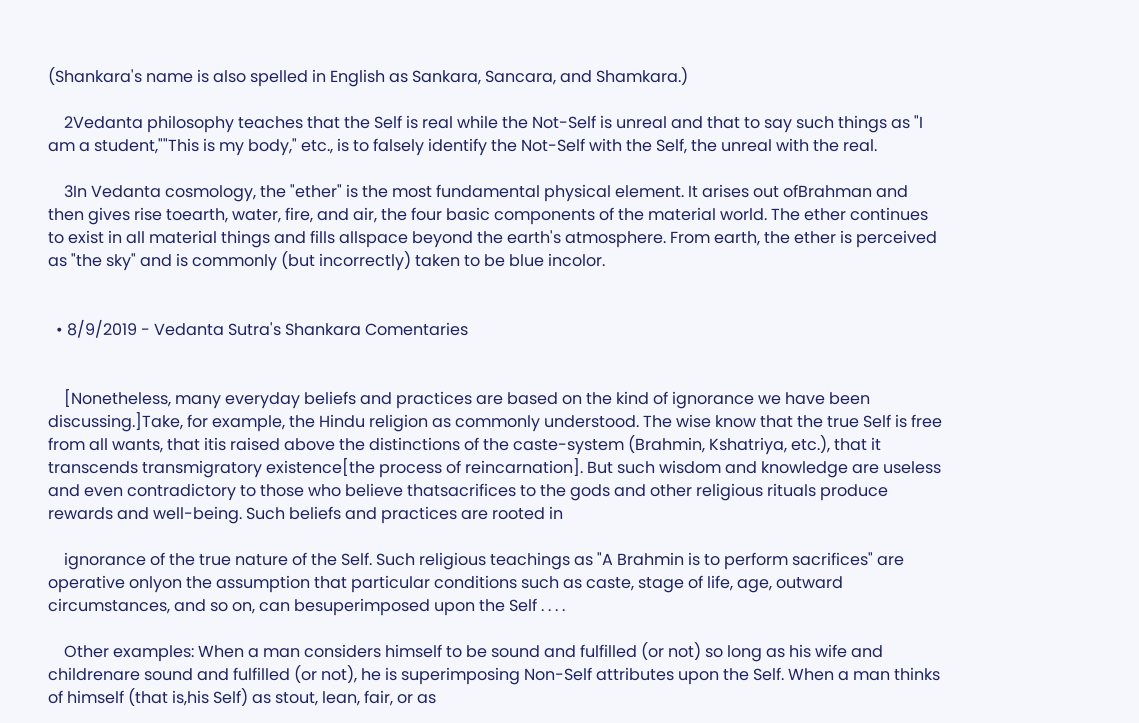(Shankara's name is also spelled in English as Sankara, Sancara, and Shamkara.)

    2Vedanta philosophy teaches that the Self is real while the Not-Self is unreal and that to say such things as "I am a student,""This is my body," etc., is to falsely identify the Not-Self with the Self, the unreal with the real.

    3In Vedanta cosmology, the "ether" is the most fundamental physical element. It arises out ofBrahman and then gives rise toearth, water, fire, and air, the four basic components of the material world. The ether continues to exist in all material things and fills allspace beyond the earth's atmosphere. From earth, the ether is perceived as "the sky" and is commonly (but incorrectly) taken to be blue incolor.


  • 8/9/2019 - Vedanta Sutra's Shankara Comentaries


    [Nonetheless, many everyday beliefs and practices are based on the kind of ignorance we have been discussing.]Take, for example, the Hindu religion as commonly understood. The wise know that the true Self is free from all wants, that itis raised above the distinctions of the caste-system (Brahmin, Kshatriya, etc.), that it transcends transmigratory existence[the process of reincarnation]. But such wisdom and knowledge are useless and even contradictory to those who believe thatsacrifices to the gods and other religious rituals produce rewards and well-being. Such beliefs and practices are rooted in

    ignorance of the true nature of the Self. Such religious teachings as "A Brahmin is to perform sacrifices" are operative onlyon the assumption that particular conditions such as caste, stage of life, age, outward circumstances, and so on, can besuperimposed upon the Self . . . .

    Other examples: When a man considers himself to be sound and fulfilled (or not) so long as his wife and childrenare sound and fulfilled (or not), he is superimposing Non-Self attributes upon the Self. When a man thinks of himself (that is,his Self) as stout, lean, fair, or as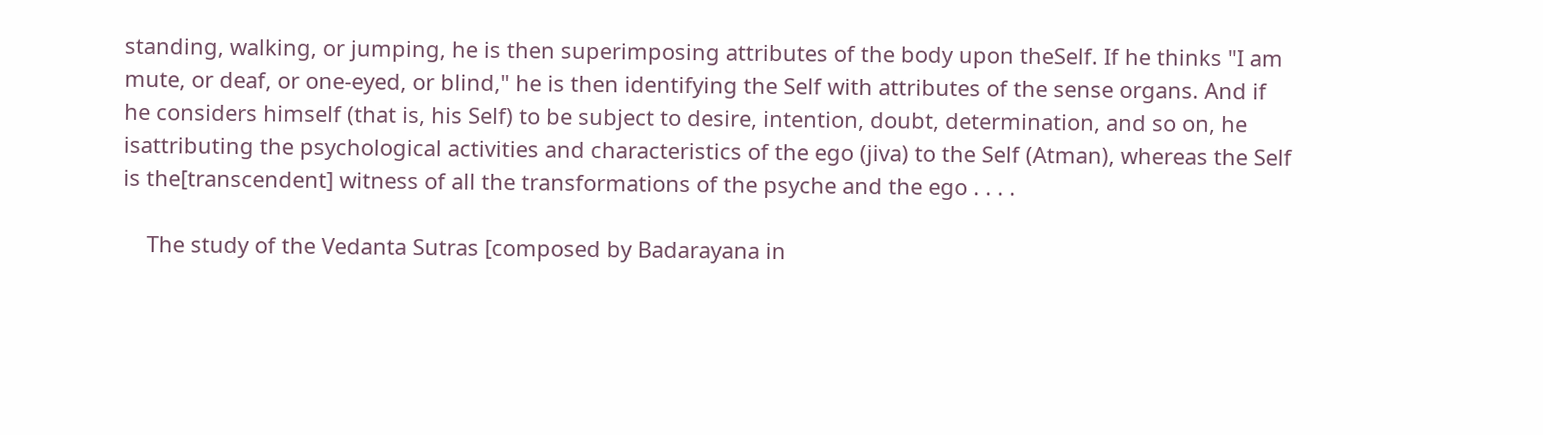standing, walking, or jumping, he is then superimposing attributes of the body upon theSelf. If he thinks "I am mute, or deaf, or one-eyed, or blind," he is then identifying the Self with attributes of the sense organs. And if he considers himself (that is, his Self) to be subject to desire, intention, doubt, determination, and so on, he isattributing the psychological activities and characteristics of the ego (jiva) to the Self (Atman), whereas the Self is the[transcendent] witness of all the transformations of the psyche and the ego . . . .

    The study of the Vedanta Sutras [composed by Badarayana in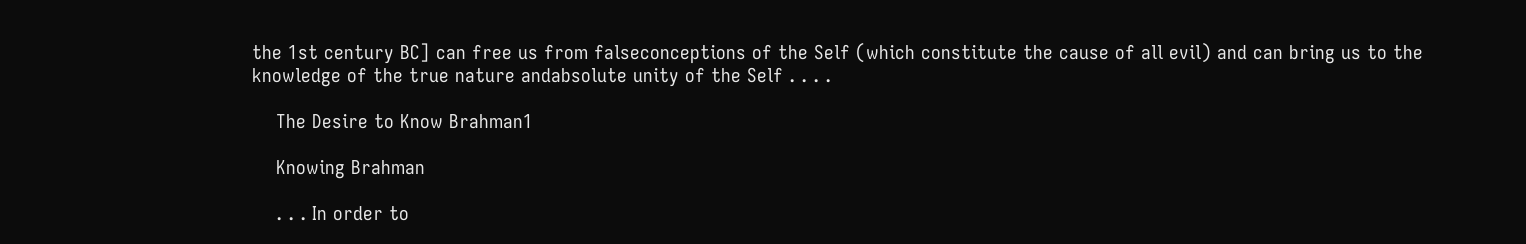the 1st century BC] can free us from falseconceptions of the Self (which constitute the cause of all evil) and can bring us to the knowledge of the true nature andabsolute unity of the Self . . . .

    The Desire to Know Brahman1

    Knowing Brahman

    . . . In order to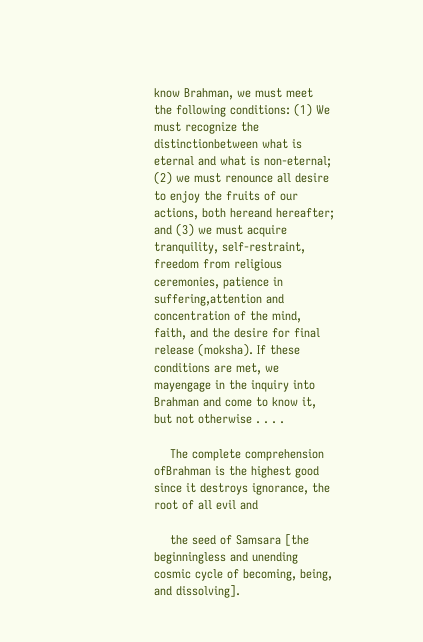know Brahman, we must meet the following conditions: (1) We must recognize the distinctionbetween what is eternal and what is non-eternal; (2) we must renounce all desire to enjoy the fruits of our actions, both hereand hereafter; and (3) we must acquire tranquility, self-restraint, freedom from religious ceremonies, patience in suffering,attention and concentration of the mind, faith, and the desire for final release (moksha). If these conditions are met, we mayengage in the inquiry into Brahman and come to know it, but not otherwise . . . .

    The complete comprehension ofBrahman is the highest good since it destroys ignorance, the root of all evil and

    the seed of Samsara [the beginningless and unending cosmic cycle of becoming, being, and dissolving].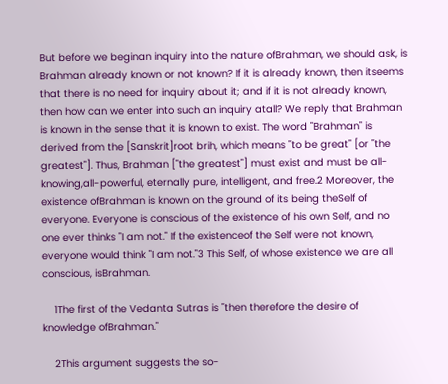But before we beginan inquiry into the nature ofBrahman, we should ask, is Brahman already known or not known? If it is already known, then itseems that there is no need for inquiry about it; and if it is not already known, then how can we enter into such an inquiry atall? We reply that Brahman is known in the sense that it is known to exist. The word "Brahman" is derived from the [Sanskrit]root brih, which means "to be great" [or "the greatest"]. Thus, Brahman ["the greatest"] must exist and must be all-knowing,all-powerful, eternally pure, intelligent, and free.2 Moreover, the existence ofBrahman is known on the ground of its being theSelf of everyone. Everyone is conscious of the existence of his own Self, and no one ever thinks "I am not." If the existenceof the Self were not known, everyone would think "I am not."3 This Self, of whose existence we are all conscious, isBrahman.

    1The first of the Vedanta Sutras is "then therefore the desire of knowledge ofBrahman."

    2This argument suggests the so-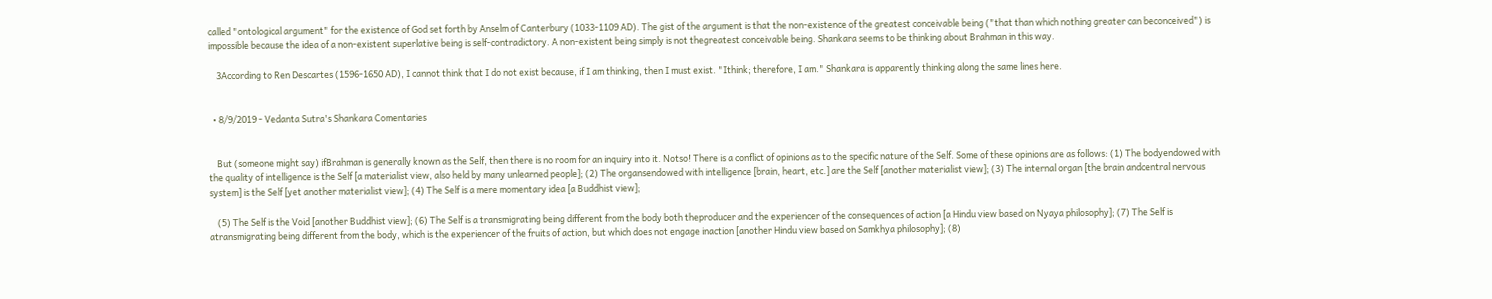called "ontological argument" for the existence of God set forth by Anselm of Canterbury (1033-1109 AD). The gist of the argument is that the non-existence of the greatest conceivable being ("that than which nothing greater can beconceived") is impossible because the idea of a non-existent superlative being is self-contradictory. A non-existent being simply is not thegreatest conceivable being. Shankara seems to be thinking about Brahman in this way.

    3According to Ren Descartes (1596-1650 AD), I cannot think that I do not exist because, if I am thinking, then I must exist. "Ithink; therefore, I am." Shankara is apparently thinking along the same lines here.


  • 8/9/2019 - Vedanta Sutra's Shankara Comentaries


    But (someone might say) ifBrahman is generally known as the Self, then there is no room for an inquiry into it. Notso! There is a conflict of opinions as to the specific nature of the Self. Some of these opinions are as follows: (1) The bodyendowed with the quality of intelligence is the Self [a materialist view, also held by many unlearned people]; (2) The organsendowed with intelligence [brain, heart, etc.] are the Self [another materialist view]; (3) The internal organ [the brain andcentral nervous system] is the Self [yet another materialist view]; (4) The Self is a mere momentary idea [a Buddhist view];

    (5) The Self is the Void [another Buddhist view]; (6) The Self is a transmigrating being different from the body both theproducer and the experiencer of the consequences of action [a Hindu view based on Nyaya philosophy]; (7) The Self is atransmigrating being different from the body, which is the experiencer of the fruits of action, but which does not engage inaction [another Hindu view based on Samkhya philosophy]; (8)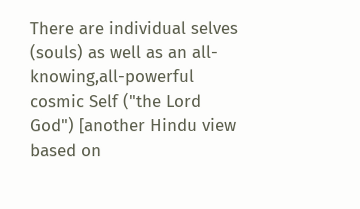There are individual selves (souls) as well as an all-knowing,all-powerful cosmic Self ("the Lord God") [another Hindu view based on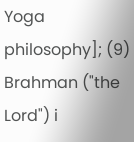Yoga philosophy]; (9) Brahman ("the Lord") i